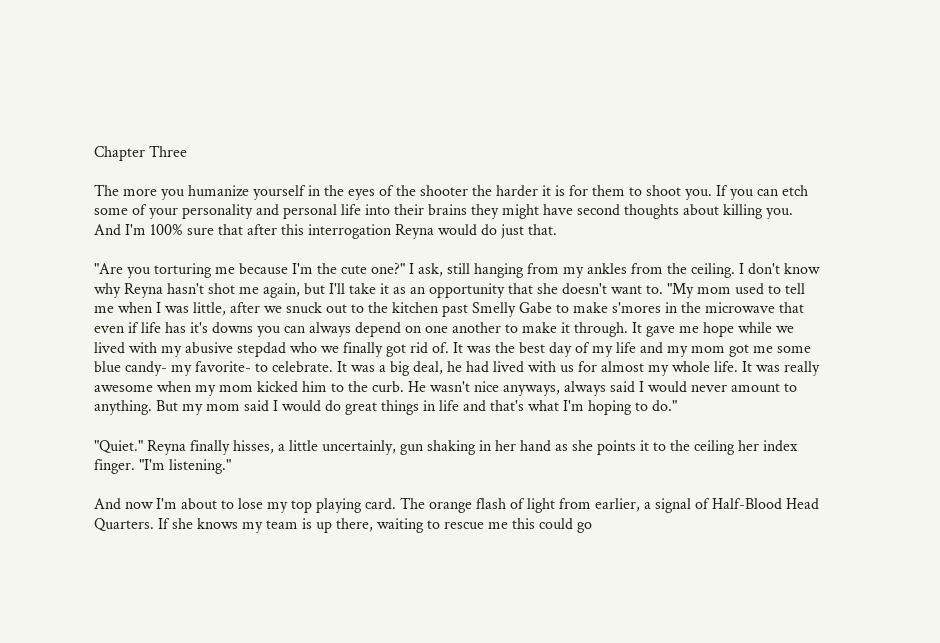Chapter Three

The more you humanize yourself in the eyes of the shooter the harder it is for them to shoot you. If you can etch some of your personality and personal life into their brains they might have second thoughts about killing you. And I'm 100% sure that after this interrogation Reyna would do just that.

"Are you torturing me because I'm the cute one?" I ask, still hanging from my ankles from the ceiling. I don't know why Reyna hasn't shot me again, but I'll take it as an opportunity that she doesn't want to. "My mom used to tell me when I was little, after we snuck out to the kitchen past Smelly Gabe to make s'mores in the microwave that even if life has it's downs you can always depend on one another to make it through. It gave me hope while we lived with my abusive stepdad who we finally got rid of. It was the best day of my life and my mom got me some blue candy- my favorite- to celebrate. It was a big deal, he had lived with us for almost my whole life. It was really awesome when my mom kicked him to the curb. He wasn't nice anyways, always said I would never amount to anything. But my mom said I would do great things in life and that's what I'm hoping to do."

"Quiet." Reyna finally hisses, a little uncertainly, gun shaking in her hand as she points it to the ceiling her index finger. "I'm listening."

And now I'm about to lose my top playing card. The orange flash of light from earlier, a signal of Half-Blood Head Quarters. If she knows my team is up there, waiting to rescue me this could go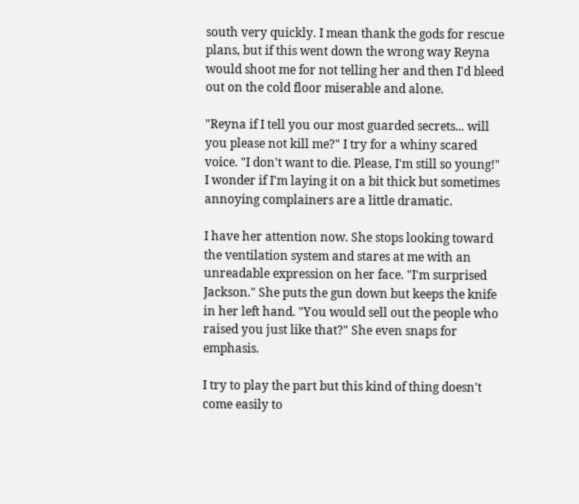south very quickly. I mean thank the gods for rescue plans, but if this went down the wrong way Reyna would shoot me for not telling her and then I'd bleed out on the cold floor miserable and alone.

"Reyna if I tell you our most guarded secrets... will you please not kill me?" I try for a whiny scared voice. "I don't want to die. Please, I'm still so young!" I wonder if I'm laying it on a bit thick but sometimes annoying complainers are a little dramatic.

I have her attention now. She stops looking toward the ventilation system and stares at me with an unreadable expression on her face. "I'm surprised Jackson." She puts the gun down but keeps the knife in her left hand. "You would sell out the people who raised you just like that?" She even snaps for emphasis.

I try to play the part but this kind of thing doesn't come easily to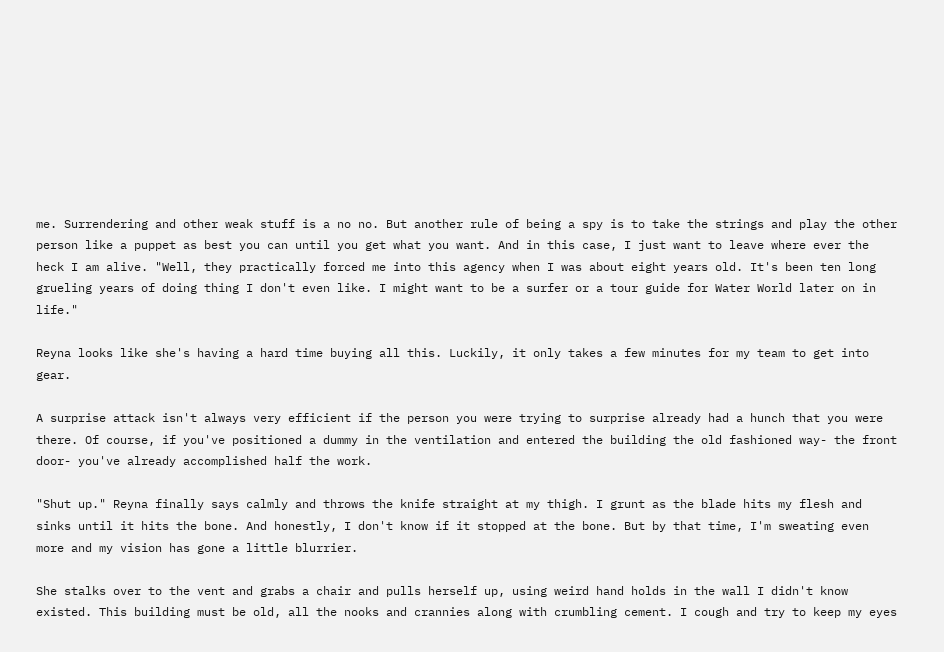me. Surrendering and other weak stuff is a no no. But another rule of being a spy is to take the strings and play the other person like a puppet as best you can until you get what you want. And in this case, I just want to leave where ever the heck I am alive. "Well, they practically forced me into this agency when I was about eight years old. It's been ten long grueling years of doing thing I don't even like. I might want to be a surfer or a tour guide for Water World later on in life."

Reyna looks like she's having a hard time buying all this. Luckily, it only takes a few minutes for my team to get into gear.

A surprise attack isn't always very efficient if the person you were trying to surprise already had a hunch that you were there. Of course, if you've positioned a dummy in the ventilation and entered the building the old fashioned way- the front door- you've already accomplished half the work.

"Shut up." Reyna finally says calmly and throws the knife straight at my thigh. I grunt as the blade hits my flesh and sinks until it hits the bone. And honestly, I don't know if it stopped at the bone. But by that time, I'm sweating even more and my vision has gone a little blurrier.

She stalks over to the vent and grabs a chair and pulls herself up, using weird hand holds in the wall I didn't know existed. This building must be old, all the nooks and crannies along with crumbling cement. I cough and try to keep my eyes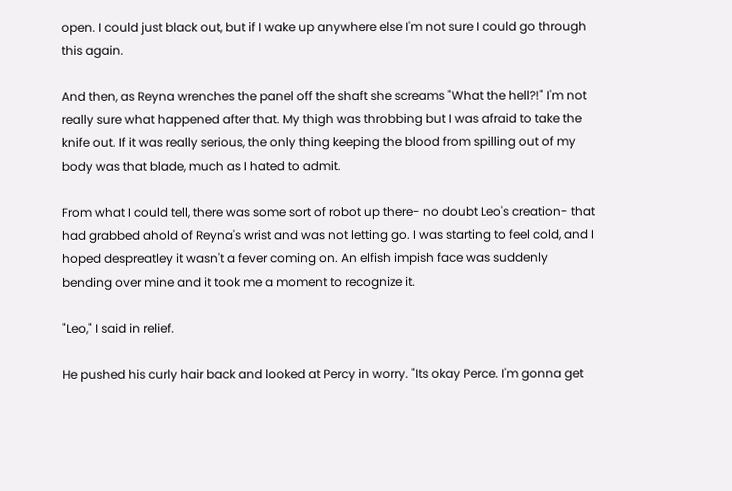open. I could just black out, but if I wake up anywhere else I'm not sure I could go through this again.

And then, as Reyna wrenches the panel off the shaft she screams "What the hell?!" I'm not really sure what happened after that. My thigh was throbbing but I was afraid to take the knife out. If it was really serious, the only thing keeping the blood from spilling out of my body was that blade, much as I hated to admit.

From what I could tell, there was some sort of robot up there- no doubt Leo's creation- that had grabbed ahold of Reyna's wrist and was not letting go. I was starting to feel cold, and I hoped despreatley it wasn't a fever coming on. An elfish impish face was suddenly bending over mine and it took me a moment to recognize it.

"Leo," I said in relief.

He pushed his curly hair back and looked at Percy in worry. "Its okay Perce. I'm gonna get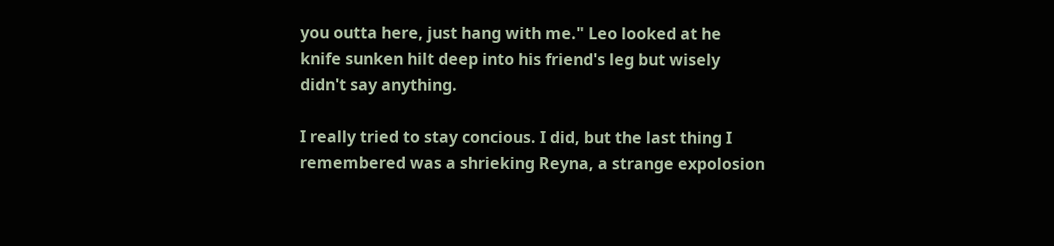you outta here, just hang with me." Leo looked at he knife sunken hilt deep into his friend's leg but wisely didn't say anything.

I really tried to stay concious. I did, but the last thing I remembered was a shrieking Reyna, a strange expolosion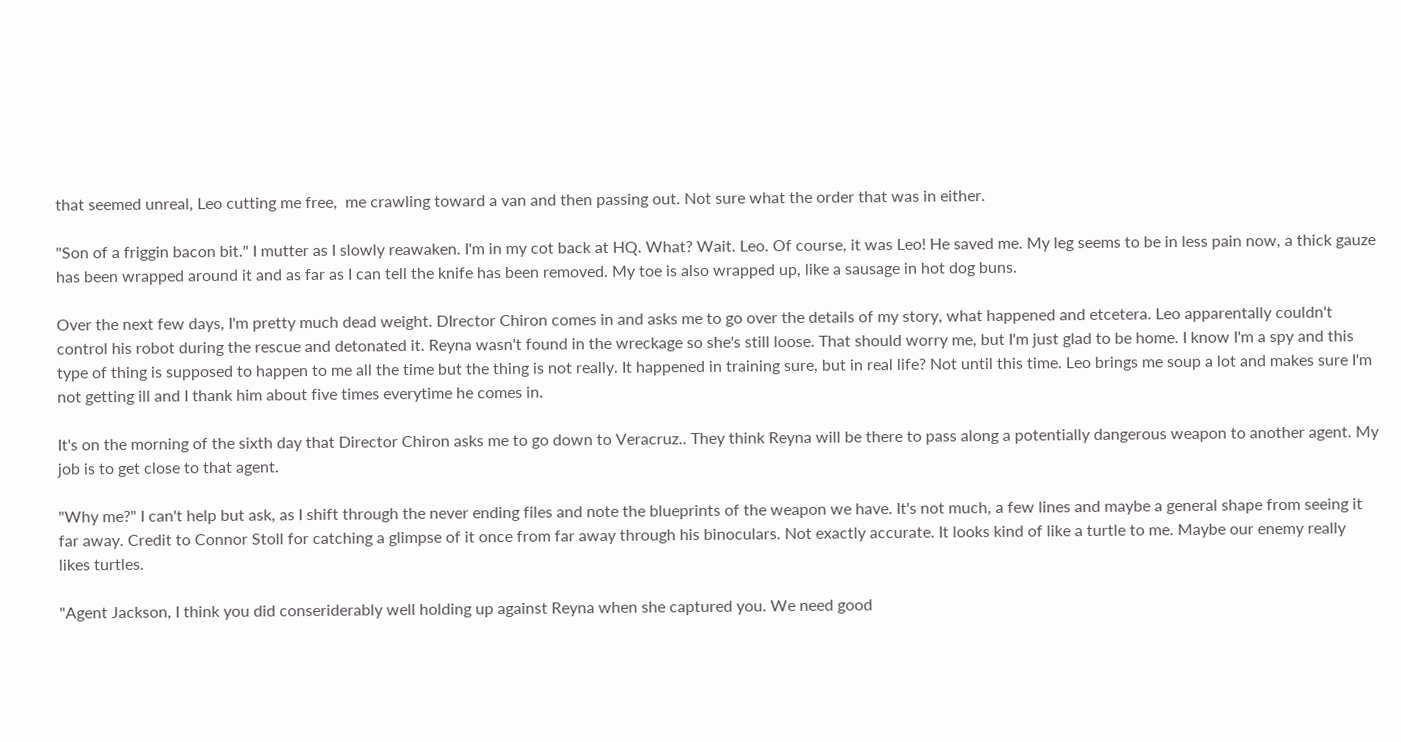that seemed unreal, Leo cutting me free,  me crawling toward a van and then passing out. Not sure what the order that was in either.

"Son of a friggin bacon bit." I mutter as I slowly reawaken. I'm in my cot back at HQ. What? Wait. Leo. Of course, it was Leo! He saved me. My leg seems to be in less pain now, a thick gauze has been wrapped around it and as far as I can tell the knife has been removed. My toe is also wrapped up, like a sausage in hot dog buns.

Over the next few days, I'm pretty much dead weight. DIrector Chiron comes in and asks me to go over the details of my story, what happened and etcetera. Leo apparentally couldn't control his robot during the rescue and detonated it. Reyna wasn't found in the wreckage so she's still loose. That should worry me, but I'm just glad to be home. I know I'm a spy and this type of thing is supposed to happen to me all the time but the thing is not really. It happened in training sure, but in real life? Not until this time. Leo brings me soup a lot and makes sure I'm not getting ill and I thank him about five times everytime he comes in.

It's on the morning of the sixth day that Director Chiron asks me to go down to Veracruz.. They think Reyna will be there to pass along a potentially dangerous weapon to another agent. My job is to get close to that agent.

"Why me?" I can't help but ask, as I shift through the never ending files and note the blueprints of the weapon we have. It's not much, a few lines and maybe a general shape from seeing it far away. Credit to Connor Stoll for catching a glimpse of it once from far away through his binoculars. Not exactly accurate. It looks kind of like a turtle to me. Maybe our enemy really likes turtles.

"Agent Jackson, I think you did conseriderably well holding up against Reyna when she captured you. We need good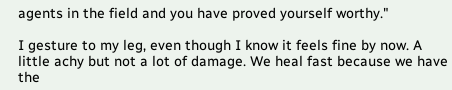agents in the field and you have proved yourself worthy."

I gesture to my leg, even though I know it feels fine by now. A little achy but not a lot of damage. We heal fast because we have the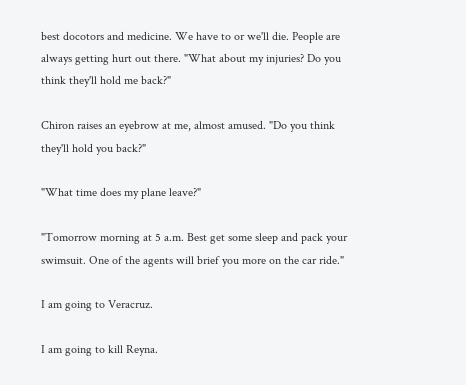best docotors and medicine. We have to or we'll die. People are always getting hurt out there. "What about my injuries? Do you think they'll hold me back?"

Chiron raises an eyebrow at me, almost amused. "Do you think they'll hold you back?"

"What time does my plane leave?"

"Tomorrow morning at 5 a.m. Best get some sleep and pack your swimsuit. One of the agents will brief you more on the car ride."

I am going to Veracruz.

I am going to kill Reyna.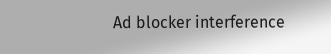Ad blocker interference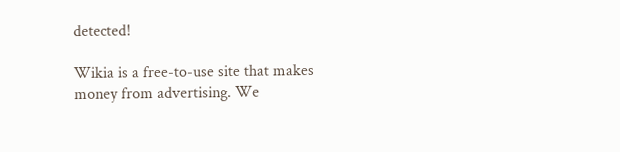detected!

Wikia is a free-to-use site that makes money from advertising. We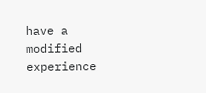have a modified experience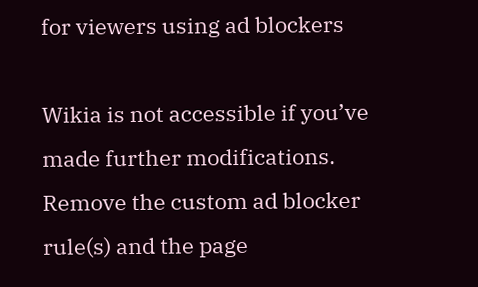for viewers using ad blockers

Wikia is not accessible if you’ve made further modifications. Remove the custom ad blocker rule(s) and the page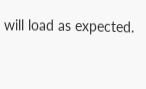will load as expected.